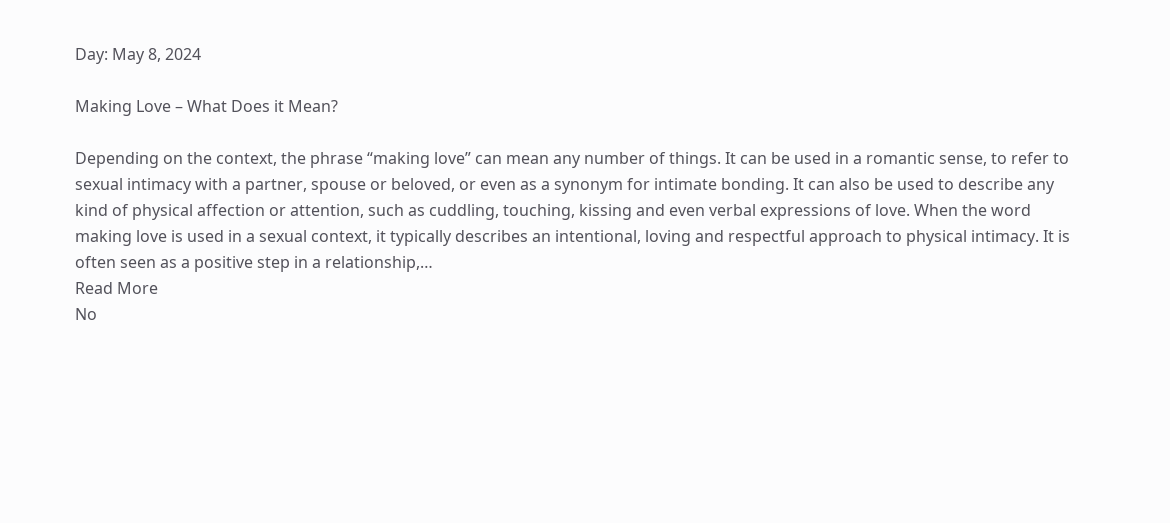Day: May 8, 2024

Making Love – What Does it Mean?

Depending on the context, the phrase “making love” can mean any number of things. It can be used in a romantic sense, to refer to sexual intimacy with a partner, spouse or beloved, or even as a synonym for intimate bonding. It can also be used to describe any kind of physical affection or attention, such as cuddling, touching, kissing and even verbal expressions of love. When the word making love is used in a sexual context, it typically describes an intentional, loving and respectful approach to physical intimacy. It is often seen as a positive step in a relationship,…
Read More
No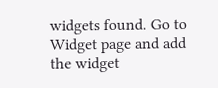widgets found. Go to Widget page and add the widget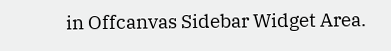in Offcanvas Sidebar Widget Area.